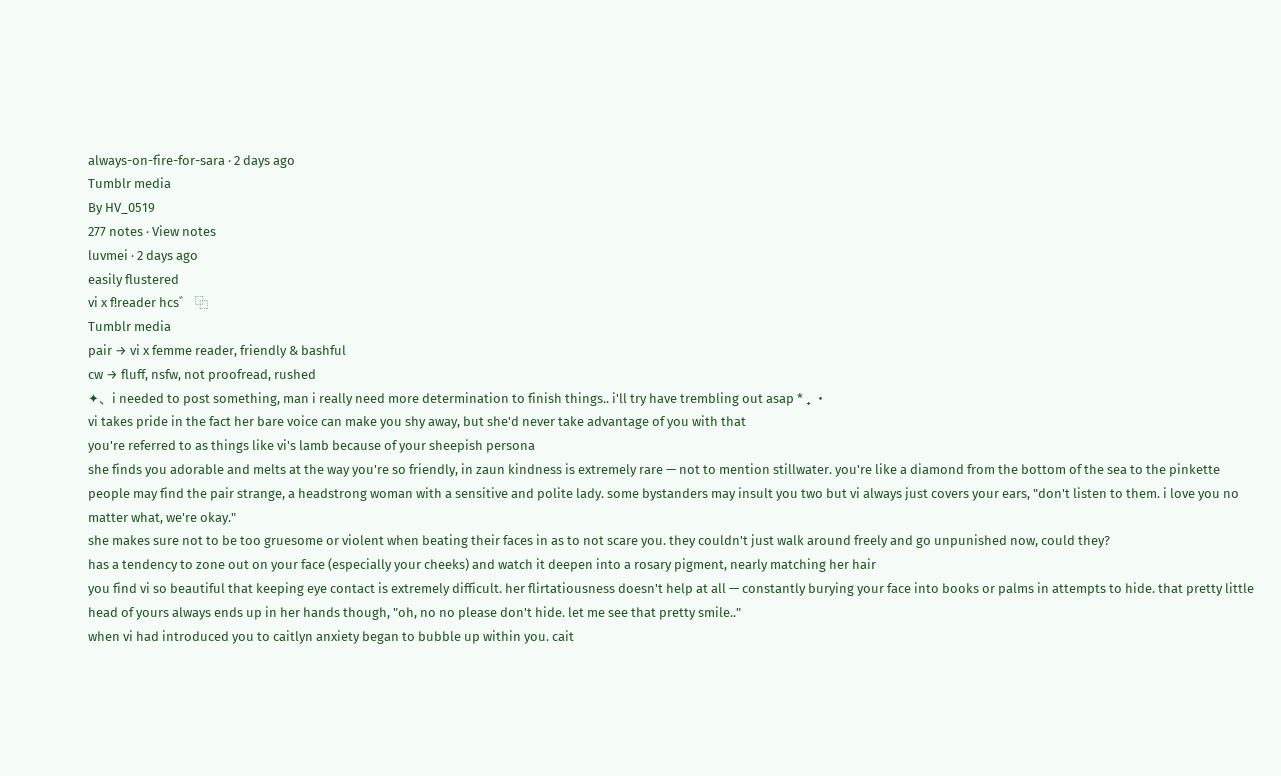always-on-fire-for-sara · 2 days ago
Tumblr media
By HV_0519
277 notes · View notes
luvmei · 2 days ago
easily flustered
vi x f!reader hcs゛ ⿻
Tumblr media
pair → vi x femme reader, friendly & bashful
cw → fluff, nsfw, not proofread, rushed
✦、i needed to post something, man i really need more determination to finish things.. i'll try have trembling out asap * ₊ ・
vi takes pride in the fact her bare voice can make you shy away, but she'd never take advantage of you with that
you're referred to as things like vi's lamb because of your sheepish persona
she finds you adorable and melts at the way you're so friendly, in zaun kindness is extremely rare — not to mention stillwater. you're like a diamond from the bottom of the sea to the pinkette
people may find the pair strange, a headstrong woman with a sensitive and polite lady. some bystanders may insult you two but vi always just covers your ears, "don't listen to them. i love you no matter what, we're okay."
she makes sure not to be too gruesome or violent when beating their faces in as to not scare you. they couldn't just walk around freely and go unpunished now, could they?
has a tendency to zone out on your face (especially your cheeks) and watch it deepen into a rosary pigment, nearly matching her hair
you find vi so beautiful that keeping eye contact is extremely difficult. her flirtatiousness doesn't help at all — constantly burying your face into books or palms in attempts to hide. that pretty little head of yours always ends up in her hands though, "oh, no no please don't hide. let me see that pretty smile.."
when vi had introduced you to caitlyn anxiety began to bubble up within you. cait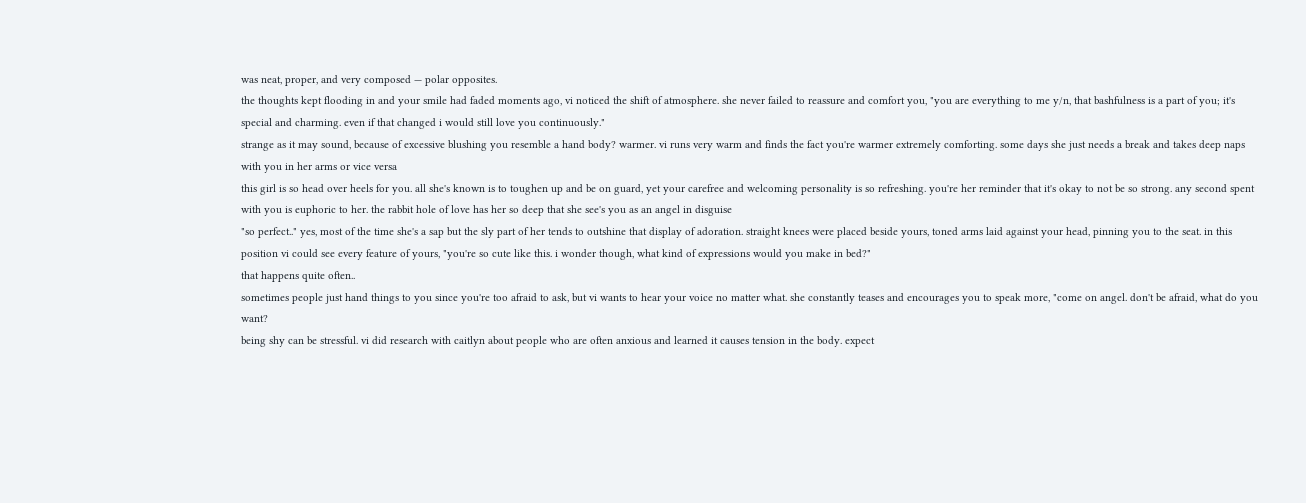was neat, proper, and very composed — polar opposites.
the thoughts kept flooding in and your smile had faded moments ago, vi noticed the shift of atmosphere. she never failed to reassure and comfort you, "you are everything to me y/n, that bashfulness is a part of you; it's special and charming. even if that changed i would still love you continuously."
strange as it may sound, because of excessive blushing you resemble a hand body? warmer. vi runs very warm and finds the fact you're warmer extremely comforting. some days she just needs a break and takes deep naps with you in her arms or vice versa
this girl is so head over heels for you. all she's known is to toughen up and be on guard, yet your carefree and welcoming personality is so refreshing. you're her reminder that it's okay to not be so strong. any second spent with you is euphoric to her. the rabbit hole of love has her so deep that she see's you as an angel in disguise
"so perfect.." yes, most of the time she's a sap but the sly part of her tends to outshine that display of adoration. straight knees were placed beside yours, toned arms laid against your head, pinning you to the seat. in this position vi could see every feature of yours, "you're so cute like this. i wonder though, what kind of expressions would you make in bed?"
that happens quite often..
sometimes people just hand things to you since you're too afraid to ask, but vi wants to hear your voice no matter what. she constantly teases and encourages you to speak more, "come on angel. don't be afraid, what do you want?
being shy can be stressful. vi did research with caitlyn about people who are often anxious and learned it causes tension in the body. expect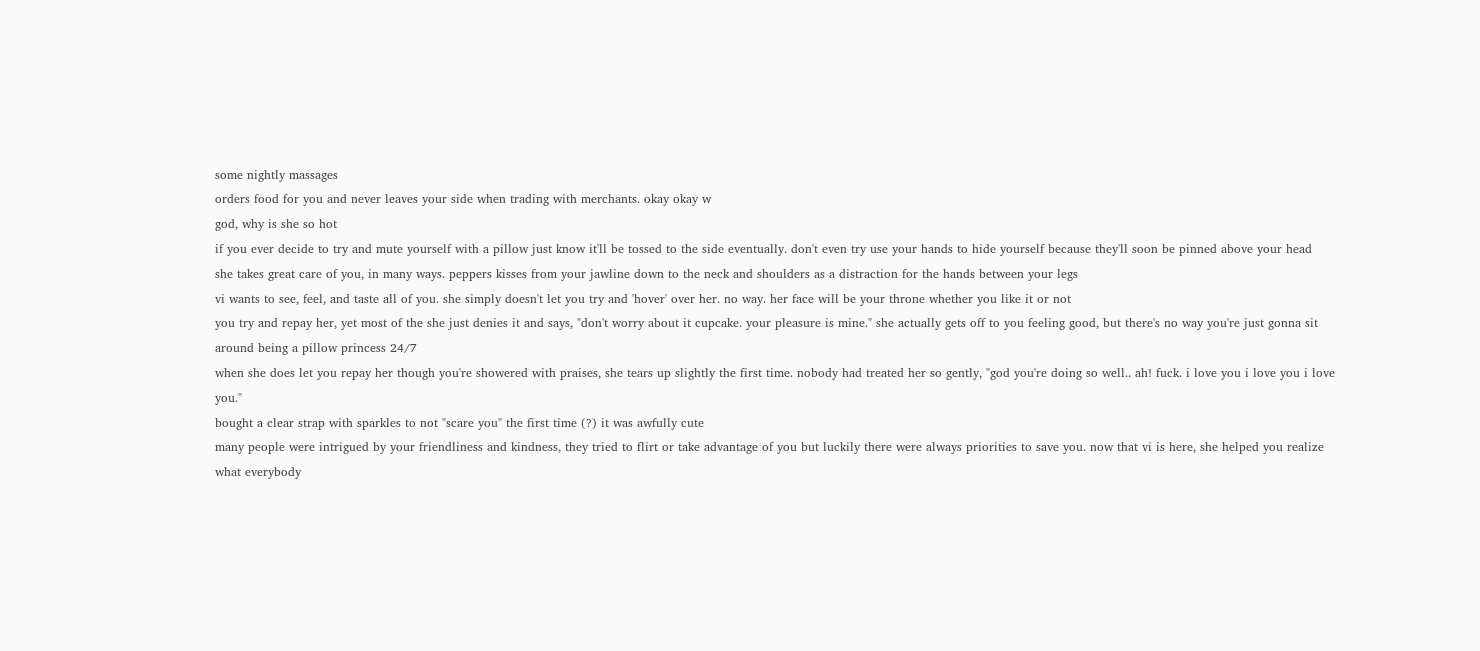some nightly massages
orders food for you and never leaves your side when trading with merchants. okay okay w
god, why is she so hot
if you ever decide to try and mute yourself with a pillow just know it'll be tossed to the side eventually. don't even try use your hands to hide yourself because they'll soon be pinned above your head
she takes great care of you, in many ways. peppers kisses from your jawline down to the neck and shoulders as a distraction for the hands between your legs
vi wants to see, feel, and taste all of you. she simply doesn't let you try and 'hover' over her. no way. her face will be your throne whether you like it or not
you try and repay her, yet most of the she just denies it and says, "don't worry about it cupcake. your pleasure is mine." she actually gets off to you feeling good, but there's no way you're just gonna sit around being a pillow princess 24/7
when she does let you repay her though you're showered with praises, she tears up slightly the first time. nobody had treated her so gently, "god you're doing so well.. ah! fuck. i love you i love you i love you."
bought a clear strap with sparkles to not "scare you" the first time (?) it was awfully cute
many people were intrigued by your friendliness and kindness, they tried to flirt or take advantage of you but luckily there were always priorities to save you. now that vi is here, she helped you realize what everybody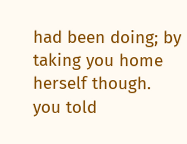had been doing; by taking you home herself though.
you told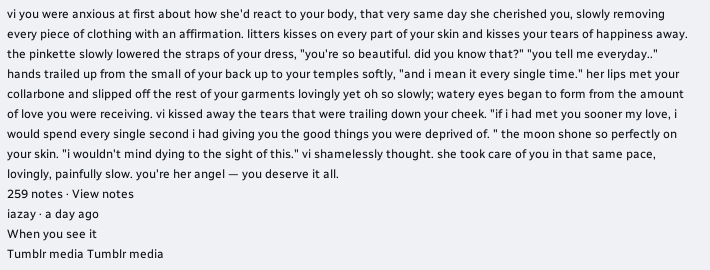vi you were anxious at first about how she'd react to your body, that very same day she cherished you, slowly removing every piece of clothing with an affirmation. litters kisses on every part of your skin and kisses your tears of happiness away.
the pinkette slowly lowered the straps of your dress, "you're so beautiful. did you know that?" "you tell me everyday.." hands trailed up from the small of your back up to your temples softly, "and i mean it every single time." her lips met your collarbone and slipped off the rest of your garments lovingly yet oh so slowly; watery eyes began to form from the amount of love you were receiving. vi kissed away the tears that were trailing down your cheek. "if i had met you sooner my love, i would spend every single second i had giving you the good things you were deprived of. " the moon shone so perfectly on your skin. "i wouldn't mind dying to the sight of this." vi shamelessly thought. she took care of you in that same pace, lovingly, painfully slow. you're her angel — you deserve it all.
259 notes · View notes
iazay · a day ago
When you see it
Tumblr media Tumblr media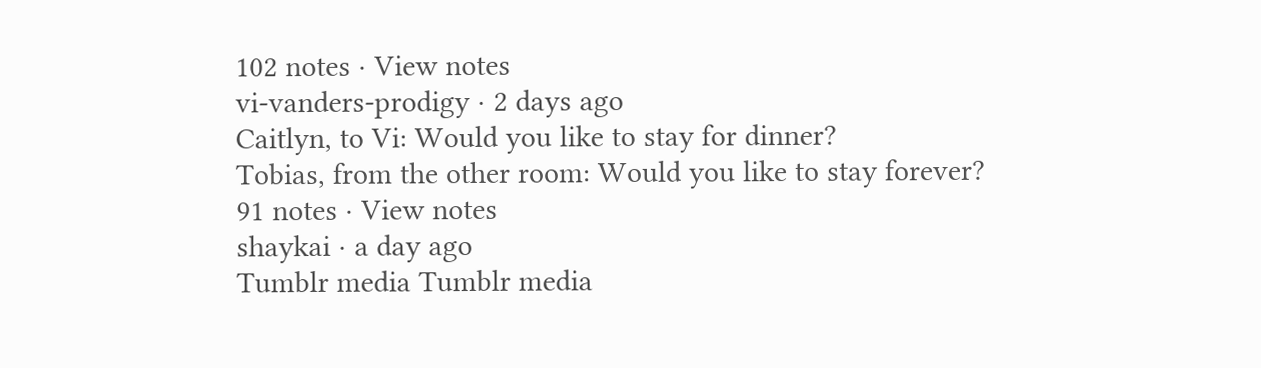102 notes · View notes
vi-vanders-prodigy · 2 days ago
Caitlyn, to Vi: Would you like to stay for dinner?
Tobias, from the other room: Would you like to stay forever?
91 notes · View notes
shaykai · a day ago
Tumblr media Tumblr media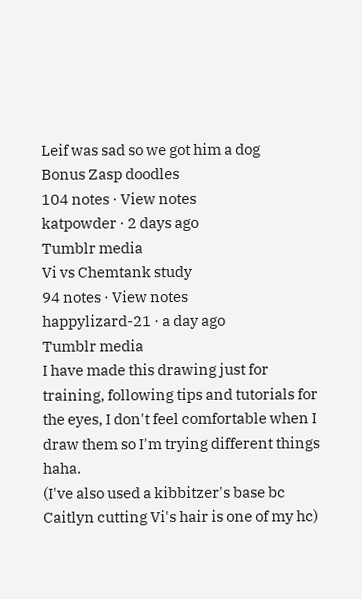Leif was sad so we got him a dog
Bonus Zasp doodles
104 notes · View notes
katpowder · 2 days ago
Tumblr media
Vi vs Chemtank study
94 notes · View notes
happylizard-21 · a day ago
Tumblr media
I have made this drawing just for training, following tips and tutorials for the eyes, I don't feel comfortable when I draw them so I'm trying different things haha.
(I've also used a kibbitzer's base bc Caitlyn cutting Vi's hair is one of my hc)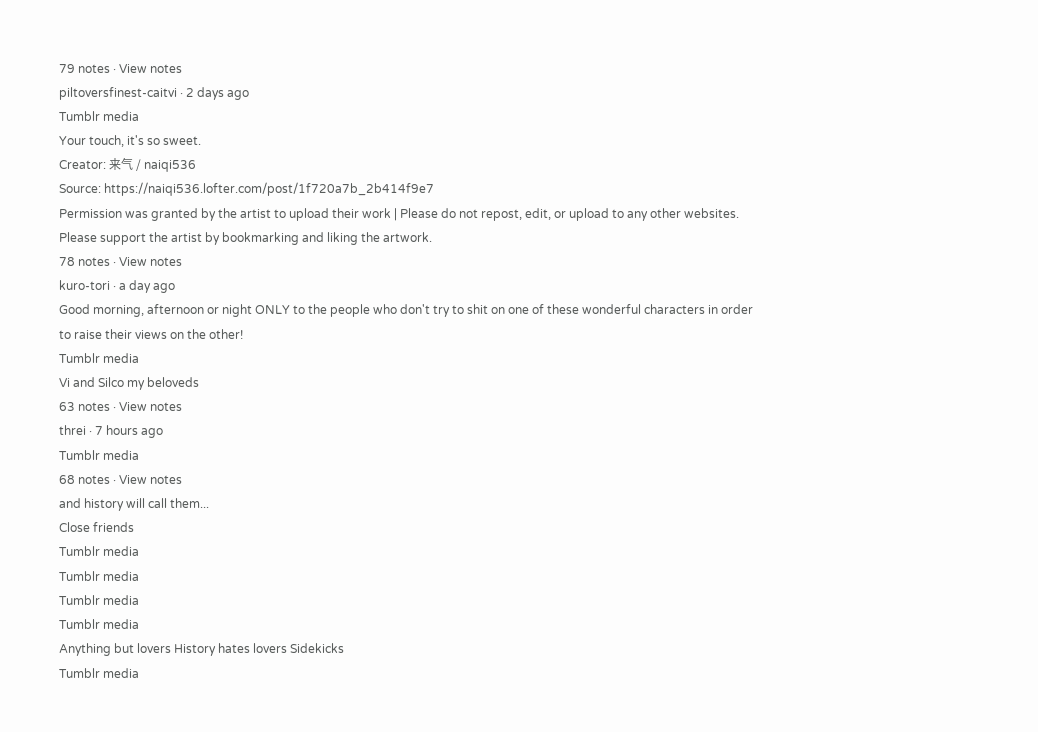79 notes · View notes
piltoversfinest-caitvi · 2 days ago
Tumblr media
Your touch, it's so sweet.
Creator: 来气 / naiqi536
Source: https://naiqi536.lofter.com/post/1f720a7b_2b414f9e7
Permission was granted by the artist to upload their work | Please do not repost, edit, or upload to any other websites. Please support the artist by bookmarking and liking the artwork.
78 notes · View notes
kuro-tori · a day ago
Good morning, afternoon or night ONLY to the people who don't try to shit on one of these wonderful characters in order to raise their views on the other!
Tumblr media
Vi and Silco my beloveds
63 notes · View notes
threi · 7 hours ago
Tumblr media
68 notes · View notes
and history will call them...
Close friends
Tumblr media
Tumblr media
Tumblr media
Tumblr media
Anything but lovers History hates lovers Sidekicks
Tumblr media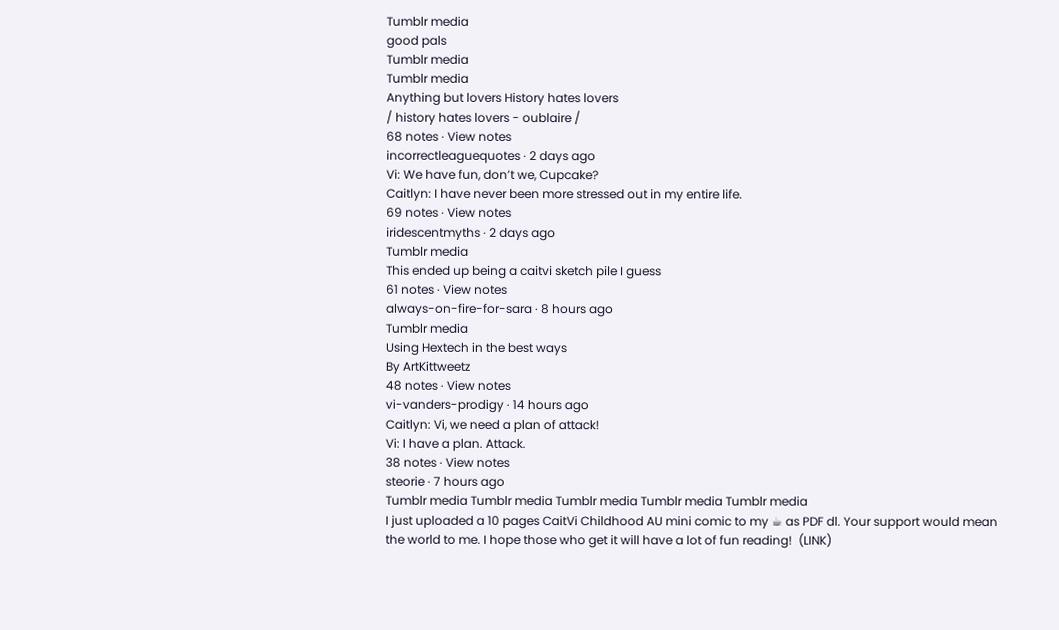Tumblr media
good pals
Tumblr media
Tumblr media
Anything but lovers History hates lovers
/ history hates lovers - oublaire /
68 notes · View notes
incorrectleaguequotes · 2 days ago
Vi: We have fun, don’t we, Cupcake?
Caitlyn: I have never been more stressed out in my entire life.
69 notes · View notes
iridescentmyths · 2 days ago
Tumblr media
This ended up being a caitvi sketch pile I guess
61 notes · View notes
always-on-fire-for-sara · 8 hours ago
Tumblr media
Using Hextech in the best ways
By ArtKittweetz
48 notes · View notes
vi-vanders-prodigy · 14 hours ago
Caitlyn: Vi, we need a plan of attack!
Vi: I have a plan. Attack.
38 notes · View notes
steorie · 7 hours ago
Tumblr media Tumblr media Tumblr media Tumblr media Tumblr media
I just uploaded a 10 pages CaitVi Childhood AU mini comic to my ☕ as PDF dl. Your support would mean the world to me. I hope those who get it will have a lot of fun reading!  (LINK)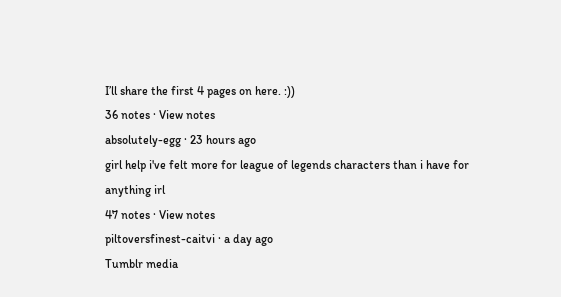I’ll share the first 4 pages on here. :))
36 notes · View notes
absolutely-egg · 23 hours ago
girl help i've felt more for league of legends characters than i have for anything irl
47 notes · View notes
piltoversfinest-caitvi · a day ago
Tumblr media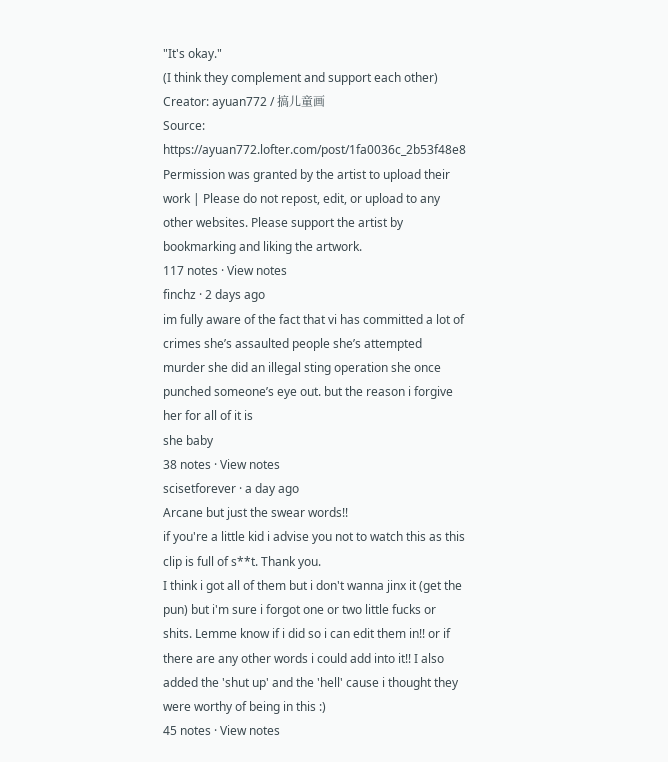"It's okay."
(I think they complement and support each other)
Creator: ayuan772 / 搞儿童画
Source: https://ayuan772.lofter.com/post/1fa0036c_2b53f48e8
Permission was granted by the artist to upload their work | Please do not repost, edit, or upload to any other websites. Please support the artist by bookmarking and liking the artwork.
117 notes · View notes
finchz · 2 days ago
im fully aware of the fact that vi has committed a lot of crimes she’s assaulted people she’s attempted murder she did an illegal sting operation she once punched someone’s eye out. but the reason i forgive her for all of it is
she baby
38 notes · View notes
scisetforever · a day ago
Arcane but just the swear words!!
if you're a little kid i advise you not to watch this as this clip is full of s**t. Thank you.
I think i got all of them but i don't wanna jinx it (get the pun) but i'm sure i forgot one or two little fucks or shits. Lemme know if i did so i can edit them in!! or if there are any other words i could add into it!! I also added the 'shut up' and the 'hell' cause i thought they were worthy of being in this :)
45 notes · View notes